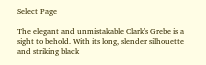Select Page

The elegant and unmistakable Clark's Grebe is a sight to behold. With its long, slender silhouette and striking black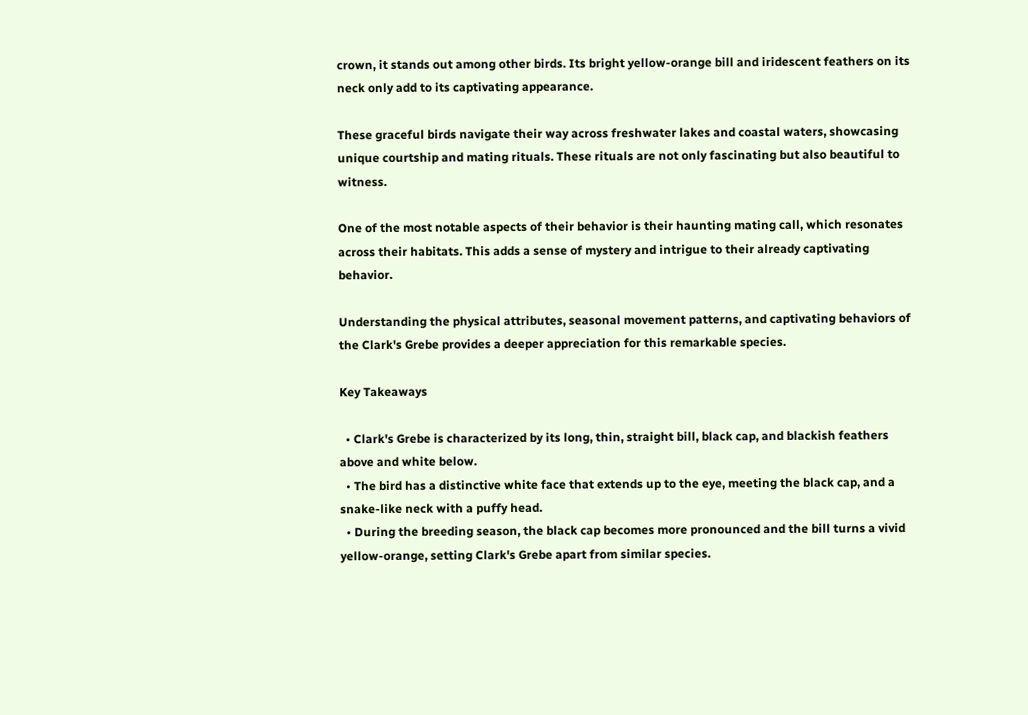crown, it stands out among other birds. Its bright yellow-orange bill and iridescent feathers on its neck only add to its captivating appearance.

These graceful birds navigate their way across freshwater lakes and coastal waters, showcasing unique courtship and mating rituals. These rituals are not only fascinating but also beautiful to witness.

One of the most notable aspects of their behavior is their haunting mating call, which resonates across their habitats. This adds a sense of mystery and intrigue to their already captivating behavior.

Understanding the physical attributes, seasonal movement patterns, and captivating behaviors of the Clark's Grebe provides a deeper appreciation for this remarkable species.

Key Takeaways

  • Clark's Grebe is characterized by its long, thin, straight bill, black cap, and blackish feathers above and white below.
  • The bird has a distinctive white face that extends up to the eye, meeting the black cap, and a snake-like neck with a puffy head.
  • During the breeding season, the black cap becomes more pronounced and the bill turns a vivid yellow-orange, setting Clark's Grebe apart from similar species.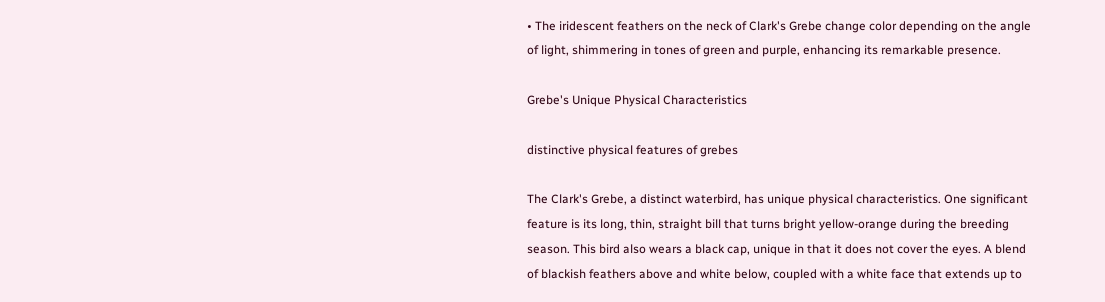• The iridescent feathers on the neck of Clark's Grebe change color depending on the angle of light, shimmering in tones of green and purple, enhancing its remarkable presence.

Grebe's Unique Physical Characteristics

distinctive physical features of grebes

The Clark's Grebe, a distinct waterbird, has unique physical characteristics. One significant feature is its long, thin, straight bill that turns bright yellow-orange during the breeding season. This bird also wears a black cap, unique in that it does not cover the eyes. A blend of blackish feathers above and white below, coupled with a white face that extends up to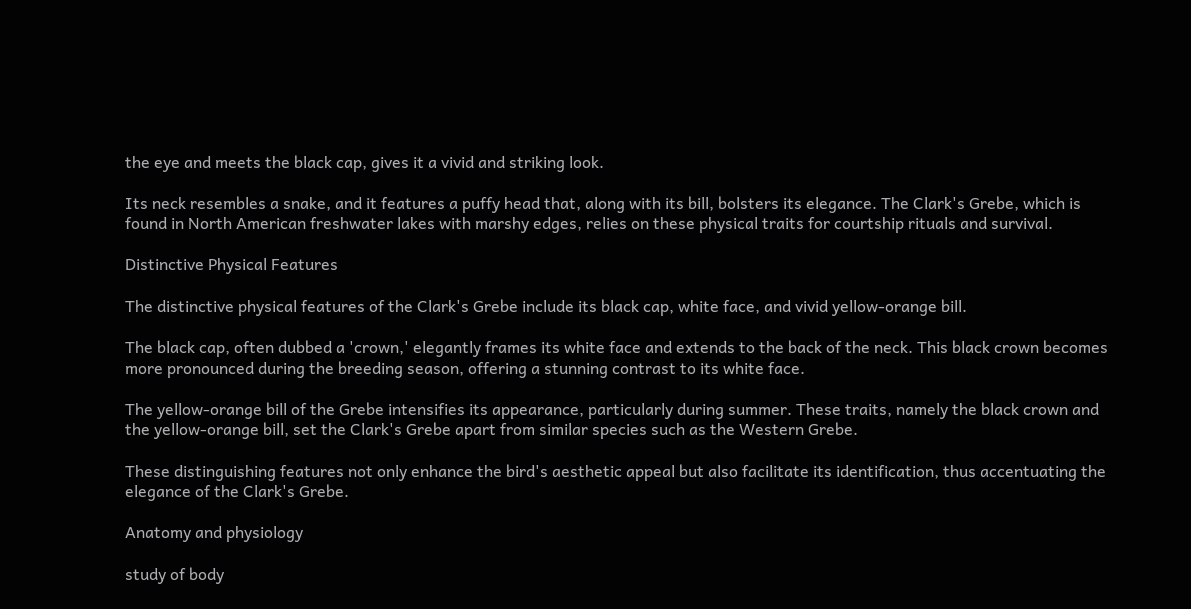the eye and meets the black cap, gives it a vivid and striking look.

Its neck resembles a snake, and it features a puffy head that, along with its bill, bolsters its elegance. The Clark's Grebe, which is found in North American freshwater lakes with marshy edges, relies on these physical traits for courtship rituals and survival.

Distinctive Physical Features

The distinctive physical features of the Clark's Grebe include its black cap, white face, and vivid yellow-orange bill.

The black cap, often dubbed a 'crown,' elegantly frames its white face and extends to the back of the neck. This black crown becomes more pronounced during the breeding season, offering a stunning contrast to its white face.

The yellow-orange bill of the Grebe intensifies its appearance, particularly during summer. These traits, namely the black crown and the yellow-orange bill, set the Clark's Grebe apart from similar species such as the Western Grebe.

These distinguishing features not only enhance the bird's aesthetic appeal but also facilitate its identification, thus accentuating the elegance of the Clark's Grebe.

Anatomy and physiology

study of body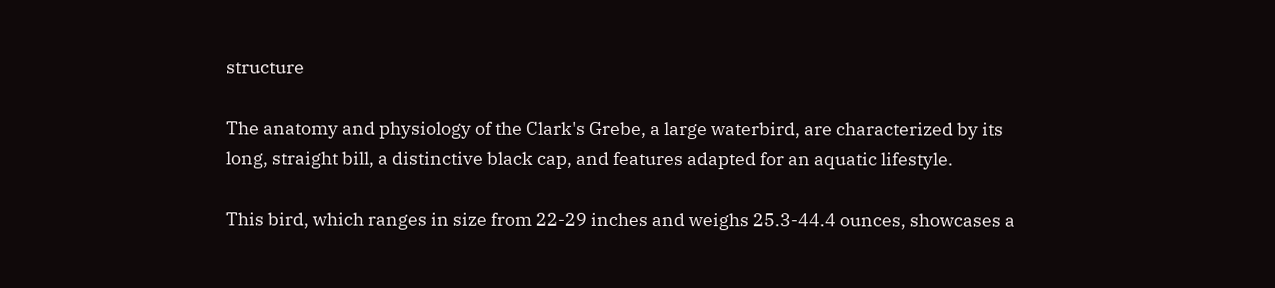structure

The anatomy and physiology of the Clark's Grebe, a large waterbird, are characterized by its long, straight bill, a distinctive black cap, and features adapted for an aquatic lifestyle.

This bird, which ranges in size from 22-29 inches and weighs 25.3-44.4 ounces, showcases a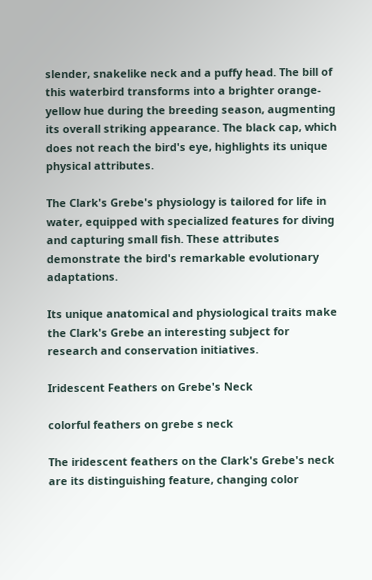slender, snakelike neck and a puffy head. The bill of this waterbird transforms into a brighter orange-yellow hue during the breeding season, augmenting its overall striking appearance. The black cap, which does not reach the bird's eye, highlights its unique physical attributes.

The Clark's Grebe's physiology is tailored for life in water, equipped with specialized features for diving and capturing small fish. These attributes demonstrate the bird's remarkable evolutionary adaptations.

Its unique anatomical and physiological traits make the Clark's Grebe an interesting subject for research and conservation initiatives.

Iridescent Feathers on Grebe's Neck

colorful feathers on grebe s neck

The iridescent feathers on the Clark's Grebe's neck are its distinguishing feature, changing color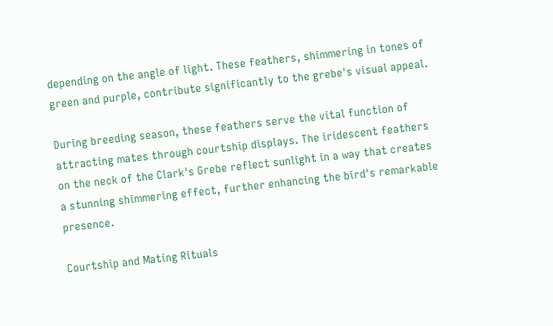depending on the angle of light. These feathers, shimmering in tones of green and purple, contribute significantly to the grebe's visual appeal.

During breeding season, these feathers serve the vital function of attracting mates through courtship displays. The iridescent feathers on the neck of the Clark's Grebe reflect sunlight in a way that creates a stunning shimmering effect, further enhancing the bird's remarkable presence.

Courtship and Mating Rituals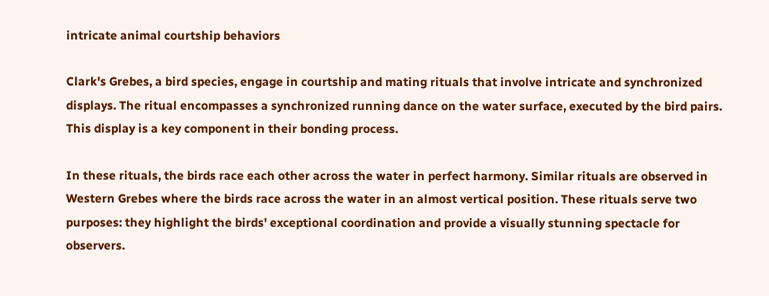intricate animal courtship behaviors

Clark's Grebes, a bird species, engage in courtship and mating rituals that involve intricate and synchronized displays. The ritual encompasses a synchronized running dance on the water surface, executed by the bird pairs. This display is a key component in their bonding process.

In these rituals, the birds race each other across the water in perfect harmony. Similar rituals are observed in Western Grebes where the birds race across the water in an almost vertical position. These rituals serve two purposes: they highlight the birds' exceptional coordination and provide a visually stunning spectacle for observers.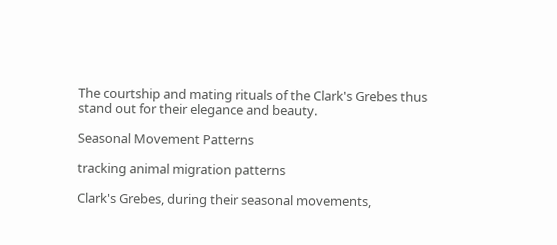The courtship and mating rituals of the Clark's Grebes thus stand out for their elegance and beauty.

Seasonal Movement Patterns

tracking animal migration patterns

Clark's Grebes, during their seasonal movements,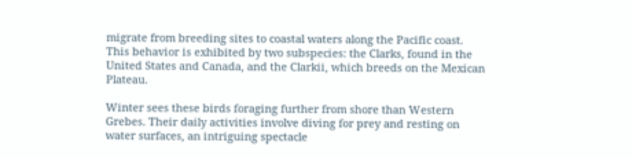migrate from breeding sites to coastal waters along the Pacific coast. This behavior is exhibited by two subspecies: the Clarks, found in the United States and Canada, and the Clarkii, which breeds on the Mexican Plateau.

Winter sees these birds foraging further from shore than Western Grebes. Their daily activities involve diving for prey and resting on water surfaces, an intriguing spectacle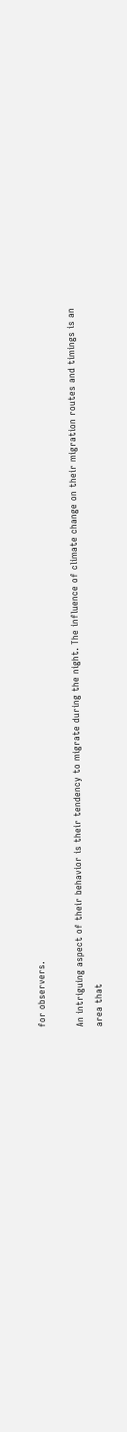for observers.

An intriguing aspect of their behavior is their tendency to migrate during the night. The influence of climate change on their migration routes and timings is an area that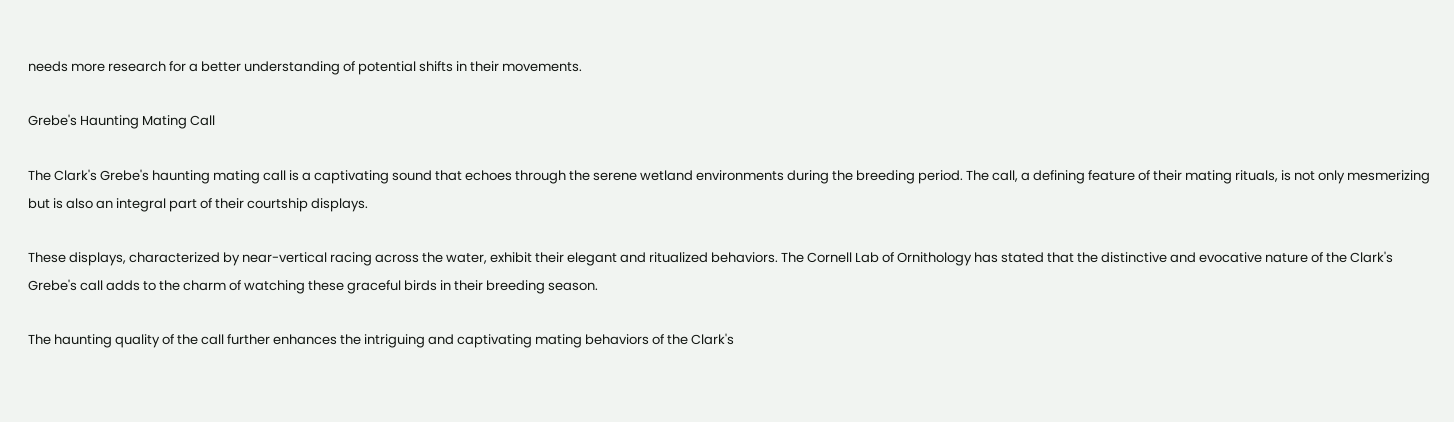needs more research for a better understanding of potential shifts in their movements.

Grebe's Haunting Mating Call

The Clark's Grebe's haunting mating call is a captivating sound that echoes through the serene wetland environments during the breeding period. The call, a defining feature of their mating rituals, is not only mesmerizing but is also an integral part of their courtship displays.

These displays, characterized by near-vertical racing across the water, exhibit their elegant and ritualized behaviors. The Cornell Lab of Ornithology has stated that the distinctive and evocative nature of the Clark's Grebe's call adds to the charm of watching these graceful birds in their breeding season.

The haunting quality of the call further enhances the intriguing and captivating mating behaviors of the Clark's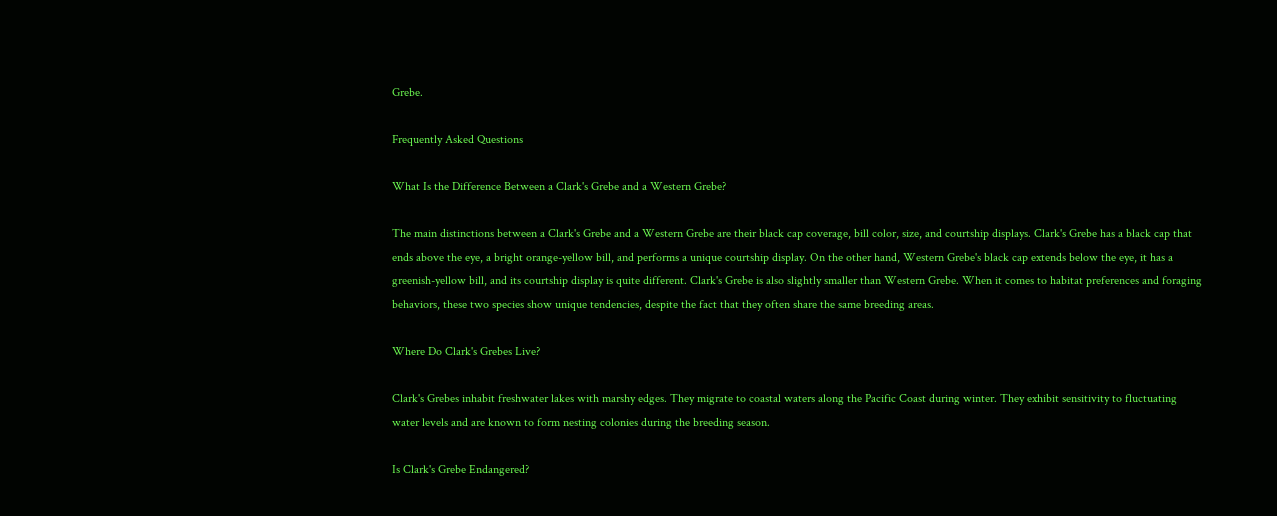Grebe.

Frequently Asked Questions

What Is the Difference Between a Clark's Grebe and a Western Grebe?

The main distinctions between a Clark's Grebe and a Western Grebe are their black cap coverage, bill color, size, and courtship displays. Clark's Grebe has a black cap that ends above the eye, a bright orange-yellow bill, and performs a unique courtship display. On the other hand, Western Grebe's black cap extends below the eye, it has a greenish-yellow bill, and its courtship display is quite different. Clark's Grebe is also slightly smaller than Western Grebe. When it comes to habitat preferences and foraging behaviors, these two species show unique tendencies, despite the fact that they often share the same breeding areas.

Where Do Clark's Grebes Live?

Clark's Grebes inhabit freshwater lakes with marshy edges. They migrate to coastal waters along the Pacific Coast during winter. They exhibit sensitivity to fluctuating water levels and are known to form nesting colonies during the breeding season.

Is Clark's Grebe Endangered?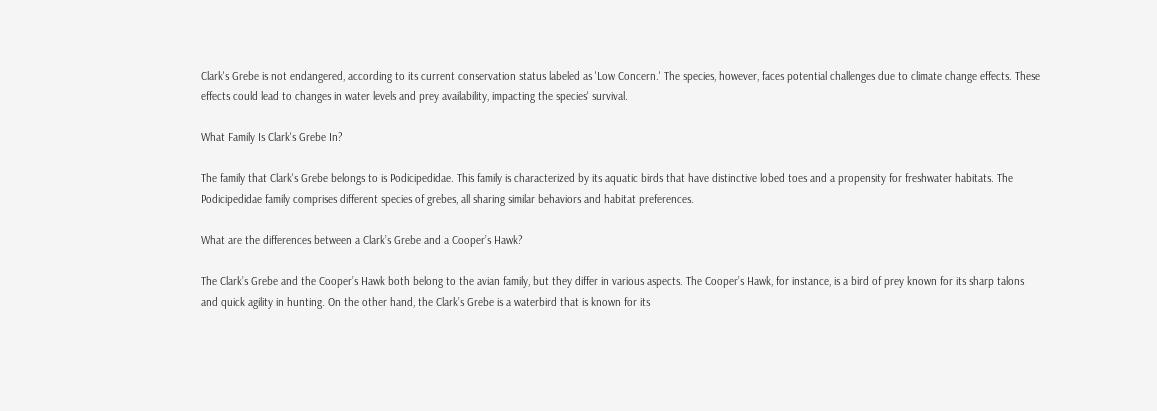Clark's Grebe is not endangered, according to its current conservation status labeled as 'Low Concern.' The species, however, faces potential challenges due to climate change effects. These effects could lead to changes in water levels and prey availability, impacting the species' survival.

What Family Is Clark's Grebe In?

The family that Clark's Grebe belongs to is Podicipedidae. This family is characterized by its aquatic birds that have distinctive lobed toes and a propensity for freshwater habitats. The Podicipedidae family comprises different species of grebes, all sharing similar behaviors and habitat preferences.

What are the differences between a Clark’s Grebe and a Cooper’s Hawk?

The Clark’s Grebe and the Cooper’s Hawk both belong to the avian family, but they differ in various aspects. The Cooper’s Hawk, for instance, is a bird of prey known for its sharp talons and quick agility in hunting. On the other hand, the Clark’s Grebe is a waterbird that is known for its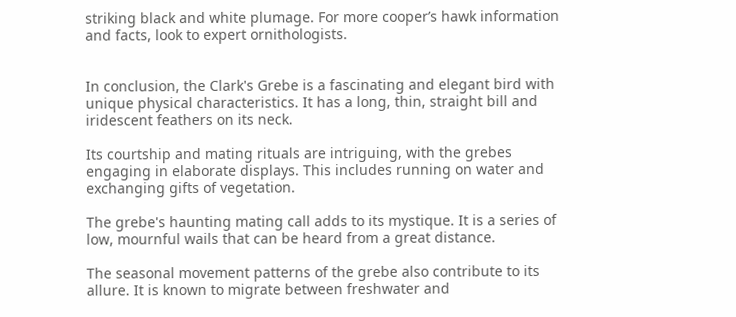striking black and white plumage. For more cooper’s hawk information and facts, look to expert ornithologists.


In conclusion, the Clark's Grebe is a fascinating and elegant bird with unique physical characteristics. It has a long, thin, straight bill and iridescent feathers on its neck.

Its courtship and mating rituals are intriguing, with the grebes engaging in elaborate displays. This includes running on water and exchanging gifts of vegetation.

The grebe's haunting mating call adds to its mystique. It is a series of low, mournful wails that can be heard from a great distance.

The seasonal movement patterns of the grebe also contribute to its allure. It is known to migrate between freshwater and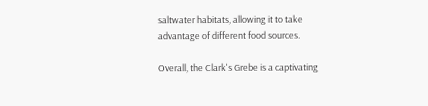saltwater habitats, allowing it to take advantage of different food sources.

Overall, the Clark's Grebe is a captivating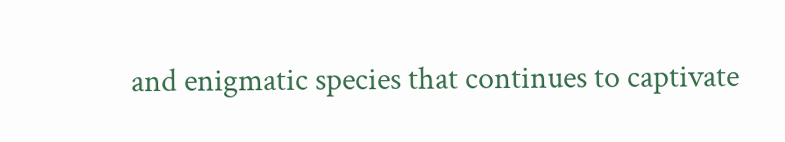and enigmatic species that continues to captivate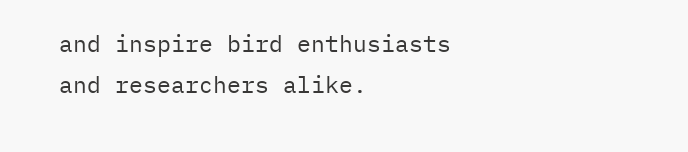and inspire bird enthusiasts and researchers alike.